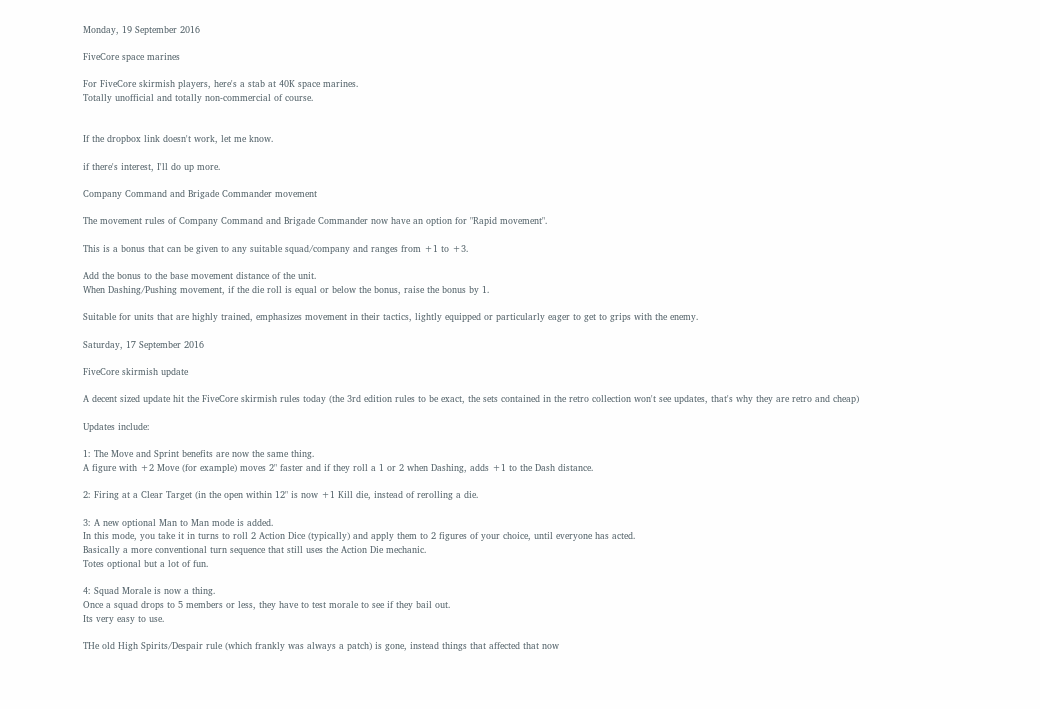Monday, 19 September 2016

FiveCore space marines

For FiveCore skirmish players, here's a stab at 40K space marines.
Totally unofficial and totally non-commercial of course.


If the dropbox link doesn't work, let me know.

if there's interest, I'll do up more.

Company Command and Brigade Commander movement

The movement rules of Company Command and Brigade Commander now have an option for "Rapid movement".

This is a bonus that can be given to any suitable squad/company and ranges from +1 to +3.

Add the bonus to the base movement distance of the unit.
When Dashing/Pushing movement, if the die roll is equal or below the bonus, raise the bonus by 1.

Suitable for units that are highly trained, emphasizes movement in their tactics, lightly equipped or particularly eager to get to grips with the enemy.

Saturday, 17 September 2016

FiveCore skirmish update

A decent sized update hit the FiveCore skirmish rules today (the 3rd edition rules to be exact, the sets contained in the retro collection won't see updates, that's why they are retro and cheap)

Updates include:

1: The Move and Sprint benefits are now the same thing.
A figure with +2 Move (for example) moves 2" faster and if they roll a 1 or 2 when Dashing, adds +1 to the Dash distance.

2: Firing at a Clear Target (in the open within 12" is now +1 Kill die, instead of rerolling a die.

3: A new optional Man to Man mode is added.
In this mode, you take it in turns to roll 2 Action Dice (typically) and apply them to 2 figures of your choice, until everyone has acted.
Basically a more conventional turn sequence that still uses the Action Die mechanic.
Totes optional but a lot of fun.

4: Squad Morale is now a thing.
Once a squad drops to 5 members or less, they have to test morale to see if they bail out.
Its very easy to use.

THe old High Spirits/Despair rule (which frankly was always a patch) is gone, instead things that affected that now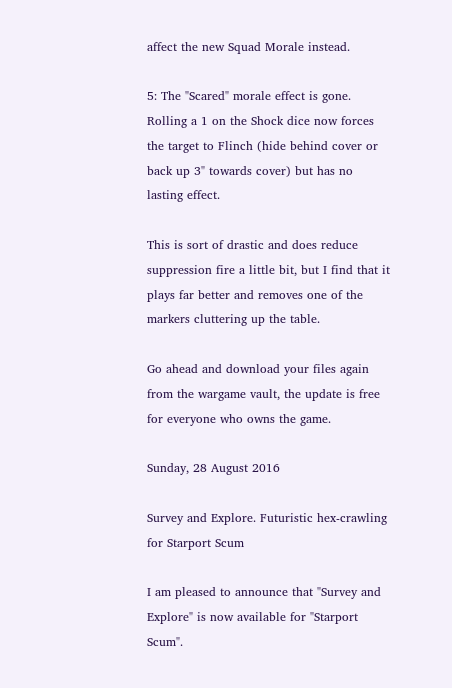affect the new Squad Morale instead.

5: The "Scared" morale effect is gone.
Rolling a 1 on the Shock dice now forces the target to Flinch (hide behind cover or back up 3" towards cover) but has no lasting effect.

This is sort of drastic and does reduce suppression fire a little bit, but I find that it plays far better and removes one of the markers cluttering up the table.

Go ahead and download your files again from the wargame vault, the update is free for everyone who owns the game.

Sunday, 28 August 2016

Survey and Explore. Futuristic hex-crawling for Starport Scum

I am pleased to announce that "Survey and Explore" is now available for "Starport Scum".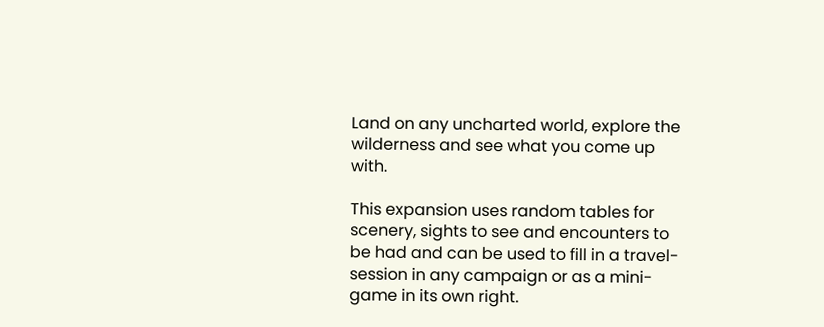Land on any uncharted world, explore the wilderness and see what you come up with.

This expansion uses random tables for scenery, sights to see and encounters to be had and can be used to fill in a travel-session in any campaign or as a mini-game in its own right.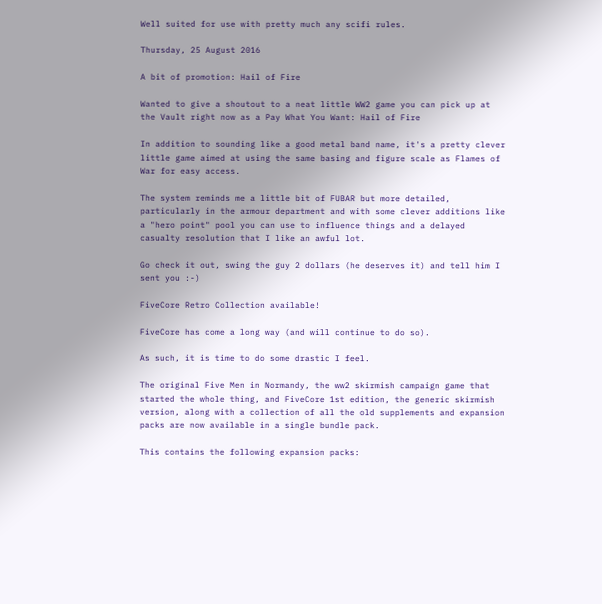Well suited for use with pretty much any scifi rules.

Thursday, 25 August 2016

A bit of promotion: Hail of Fire

Wanted to give a shoutout to a neat little WW2 game you can pick up at the Vault right now as a Pay What You Want: Hail of Fire

In addition to sounding like a good metal band name, it's a pretty clever little game aimed at using the same basing and figure scale as Flames of War for easy access.

The system reminds me a little bit of FUBAR but more detailed, particularly in the armour department and with some clever additions like a "hero point" pool you can use to influence things and a delayed casualty resolution that I like an awful lot.

Go check it out, swing the guy 2 dollars (he deserves it) and tell him I sent you :-)

FiveCore Retro Collection available!

FiveCore has come a long way (and will continue to do so).

As such, it is time to do some drastic I feel.

The original Five Men in Normandy, the ww2 skirmish campaign game that started the whole thing, and FiveCore 1st edition, the generic skirmish version, along with a collection of all the old supplements and expansion packs are now available in a single bundle pack.

This contains the following expansion packs: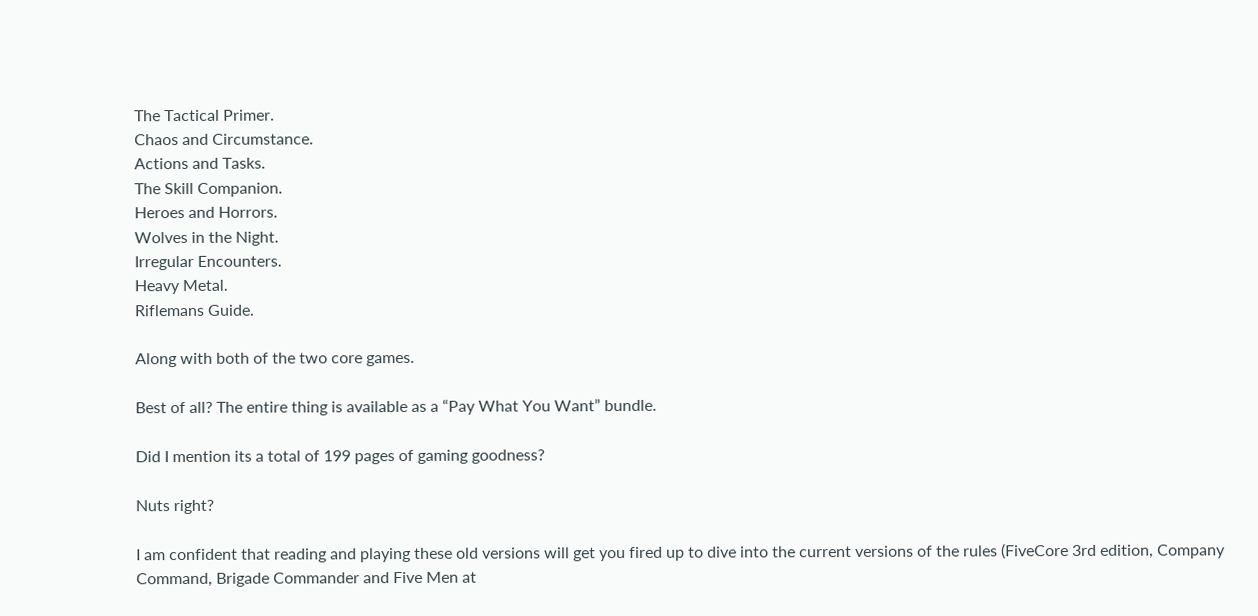The Tactical Primer.
Chaos and Circumstance.
Actions and Tasks.
The Skill Companion.
Heroes and Horrors.
Wolves in the Night.
Irregular Encounters.
Heavy Metal.
Riflemans Guide.

Along with both of the two core games.

Best of all? The entire thing is available as a “Pay What You Want” bundle.

Did I mention its a total of 199 pages of gaming goodness?

Nuts right?

I am confident that reading and playing these old versions will get you fired up to dive into the current versions of the rules (FiveCore 3rd edition, Company Command, Brigade Commander and Five Men at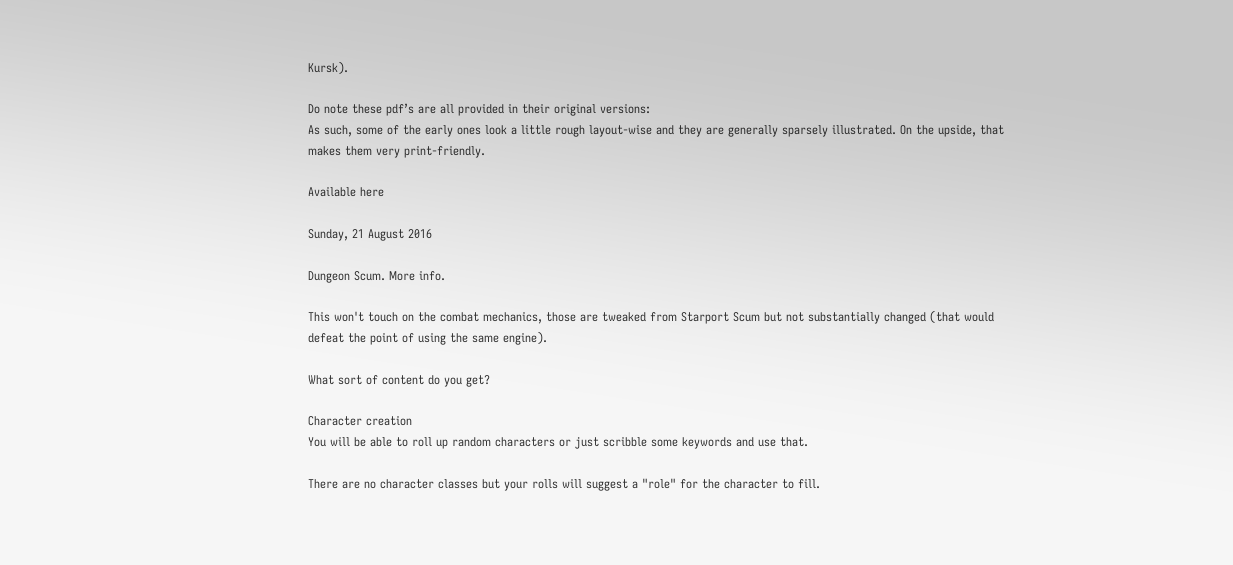Kursk).

Do note these pdf’s are all provided in their original versions:
As such, some of the early ones look a little rough layout-wise and they are generally sparsely illustrated. On the upside, that makes them very print-friendly.

Available here

Sunday, 21 August 2016

Dungeon Scum. More info.

This won't touch on the combat mechanics, those are tweaked from Starport Scum but not substantially changed (that would defeat the point of using the same engine).

What sort of content do you get?

Character creation
You will be able to roll up random characters or just scribble some keywords and use that.

There are no character classes but your rolls will suggest a "role" for the character to fill.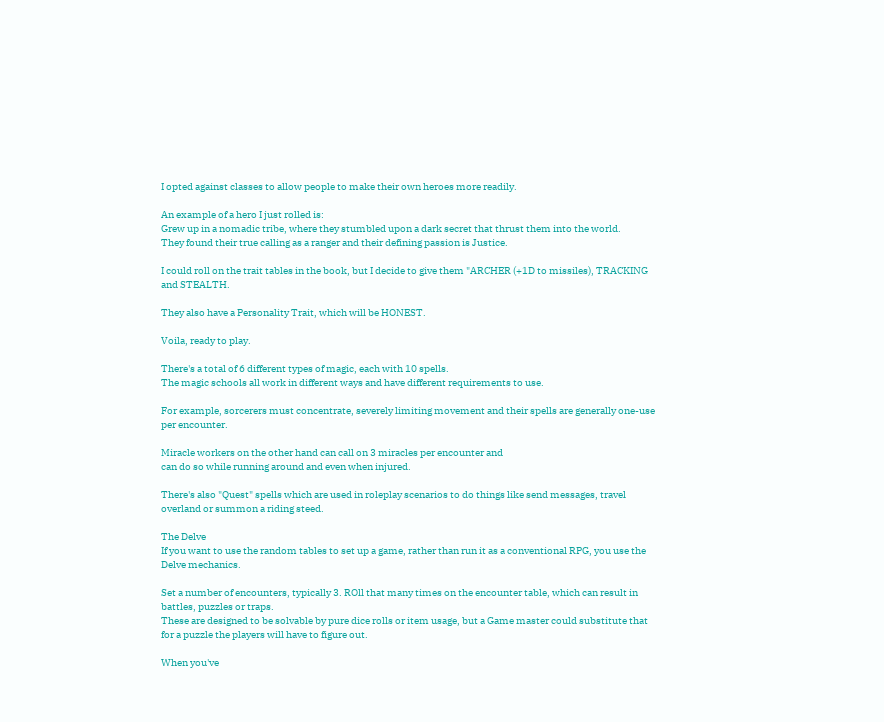I opted against classes to allow people to make their own heroes more readily.

An example of a hero I just rolled is:
Grew up in a nomadic tribe, where they stumbled upon a dark secret that thrust them into the world.
They found their true calling as a ranger and their defining passion is Justice.

I could roll on the trait tables in the book, but I decide to give them "ARCHER (+1D to missiles), TRACKING and STEALTH.

They also have a Personality Trait, which will be HONEST.

Voila, ready to play.

There's a total of 6 different types of magic, each with 10 spells.
The magic schools all work in different ways and have different requirements to use.

For example, sorcerers must concentrate, severely limiting movement and their spells are generally one-use per encounter.

Miracle workers on the other hand can call on 3 miracles per encounter and
can do so while running around and even when injured.

There's also "Quest" spells which are used in roleplay scenarios to do things like send messages, travel overland or summon a riding steed.

The Delve
If you want to use the random tables to set up a game, rather than run it as a conventional RPG, you use the Delve mechanics.

Set a number of encounters, typically 3. ROll that many times on the encounter table, which can result in battles, puzzles or traps.
These are designed to be solvable by pure dice rolls or item usage, but a Game master could substitute that for a puzzle the players will have to figure out.

When you've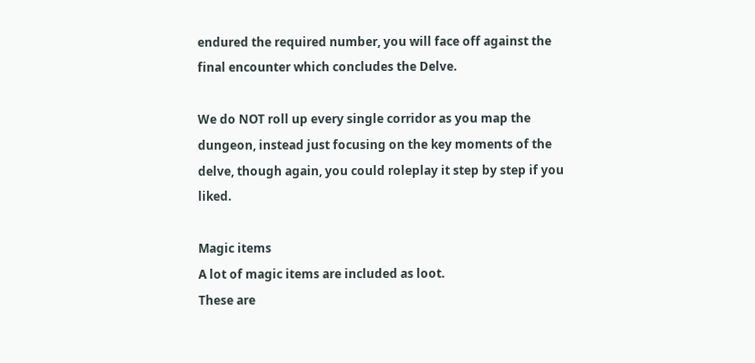endured the required number, you will face off against the final encounter which concludes the Delve.

We do NOT roll up every single corridor as you map the dungeon, instead just focusing on the key moments of the delve, though again, you could roleplay it step by step if you liked.

Magic items
A lot of magic items are included as loot.
These are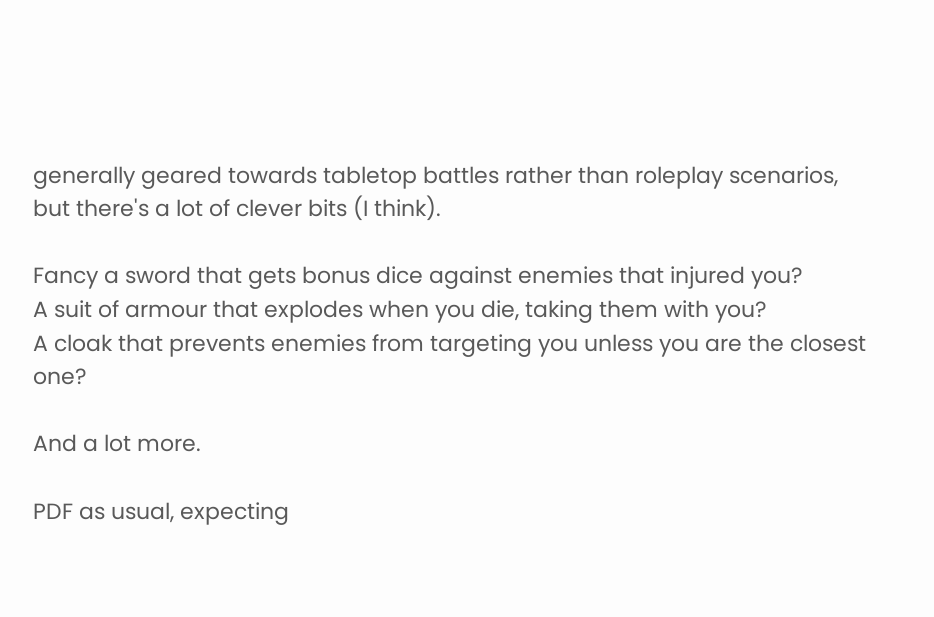generally geared towards tabletop battles rather than roleplay scenarios, but there's a lot of clever bits (I think).

Fancy a sword that gets bonus dice against enemies that injured you?
A suit of armour that explodes when you die, taking them with you?
A cloak that prevents enemies from targeting you unless you are the closest one?

And a lot more.

PDF as usual, expecting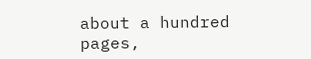about a hundred pages,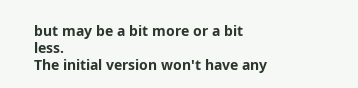but may be a bit more or a bit less.
The initial version won't have any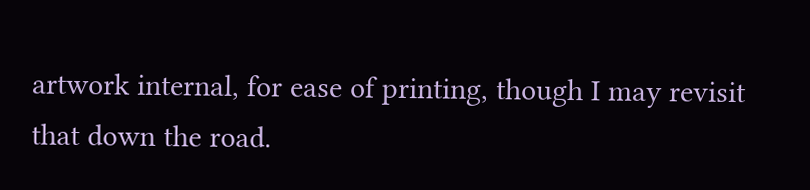artwork internal, for ease of printing, though I may revisit that down the road.